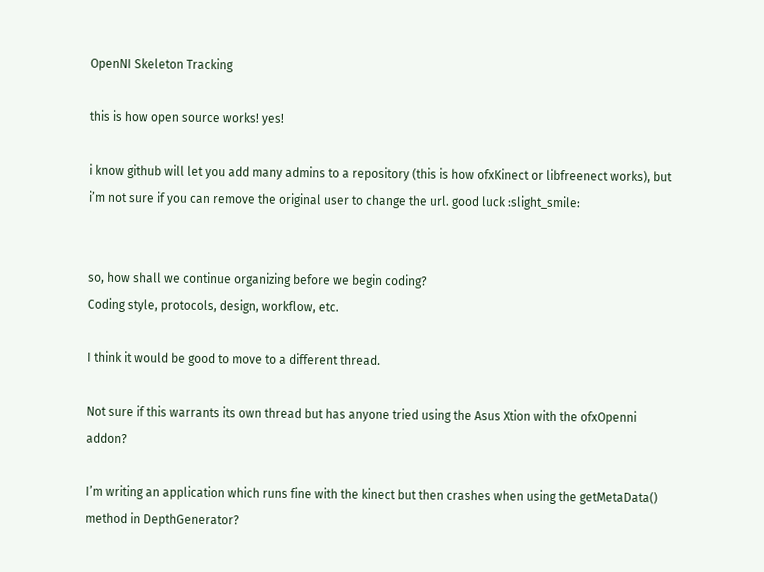OpenNI Skeleton Tracking

this is how open source works! yes!

i know github will let you add many admins to a repository (this is how ofxKinect or libfreenect works), but i’m not sure if you can remove the original user to change the url. good luck :slight_smile:


so, how shall we continue organizing before we begin coding?
Coding style, protocols, design, workflow, etc.

I think it would be good to move to a different thread.

Not sure if this warrants its own thread but has anyone tried using the Asus Xtion with the ofxOpenni addon?

I’m writing an application which runs fine with the kinect but then crashes when using the getMetaData() method in DepthGenerator?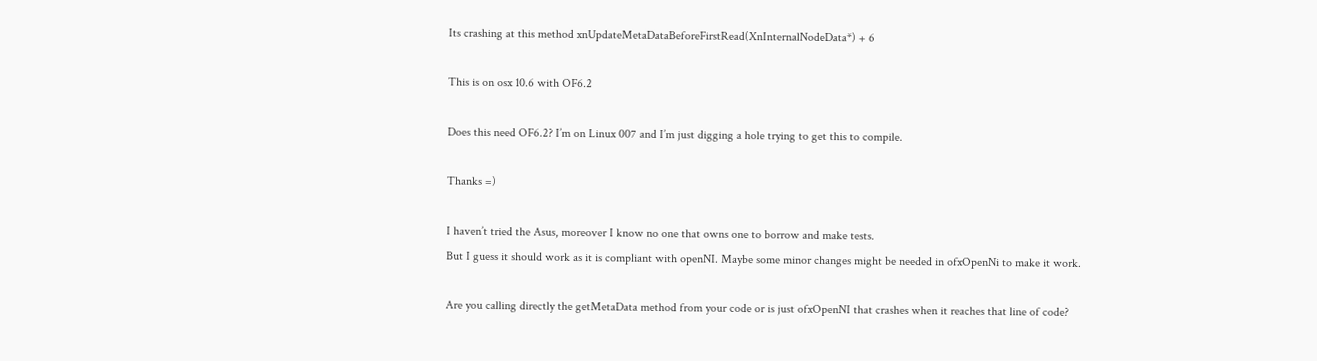Its crashing at this method xnUpdateMetaDataBeforeFirstRead(XnInternalNodeData*) + 6

This is on osx 10.6 with OF6.2

Does this need OF6.2? I’m on Linux 007 and I’m just digging a hole trying to get this to compile.

Thanks =)

I haven’t tried the Asus, moreover I know no one that owns one to borrow and make tests.
But I guess it should work as it is compliant with openNI. Maybe some minor changes might be needed in ofxOpenNi to make it work.

Are you calling directly the getMetaData method from your code or is just ofxOpenNI that crashes when it reaches that line of code?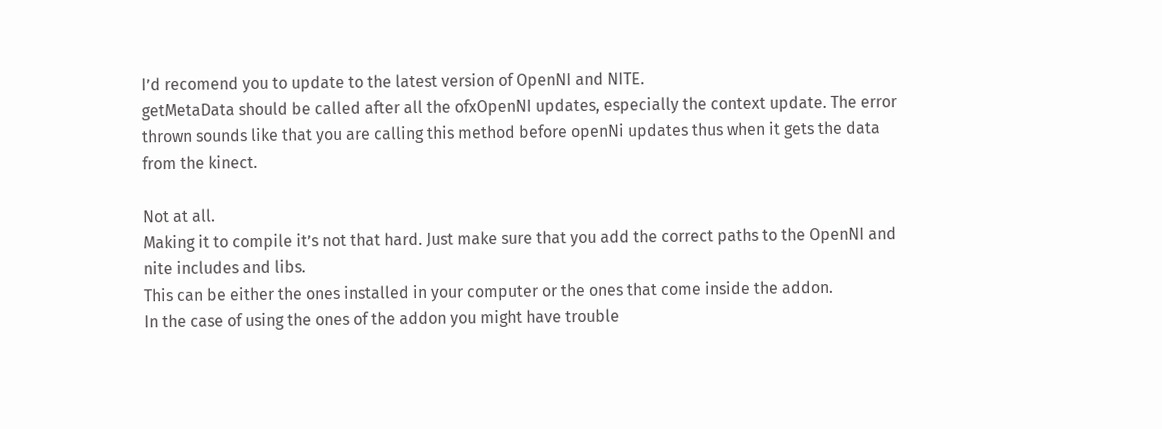I’d recomend you to update to the latest version of OpenNI and NITE.
getMetaData should be called after all the ofxOpenNI updates, especially the context update. The error thrown sounds like that you are calling this method before openNi updates thus when it gets the data from the kinect.

Not at all.
Making it to compile it’s not that hard. Just make sure that you add the correct paths to the OpenNI and nite includes and libs.
This can be either the ones installed in your computer or the ones that come inside the addon.
In the case of using the ones of the addon you might have trouble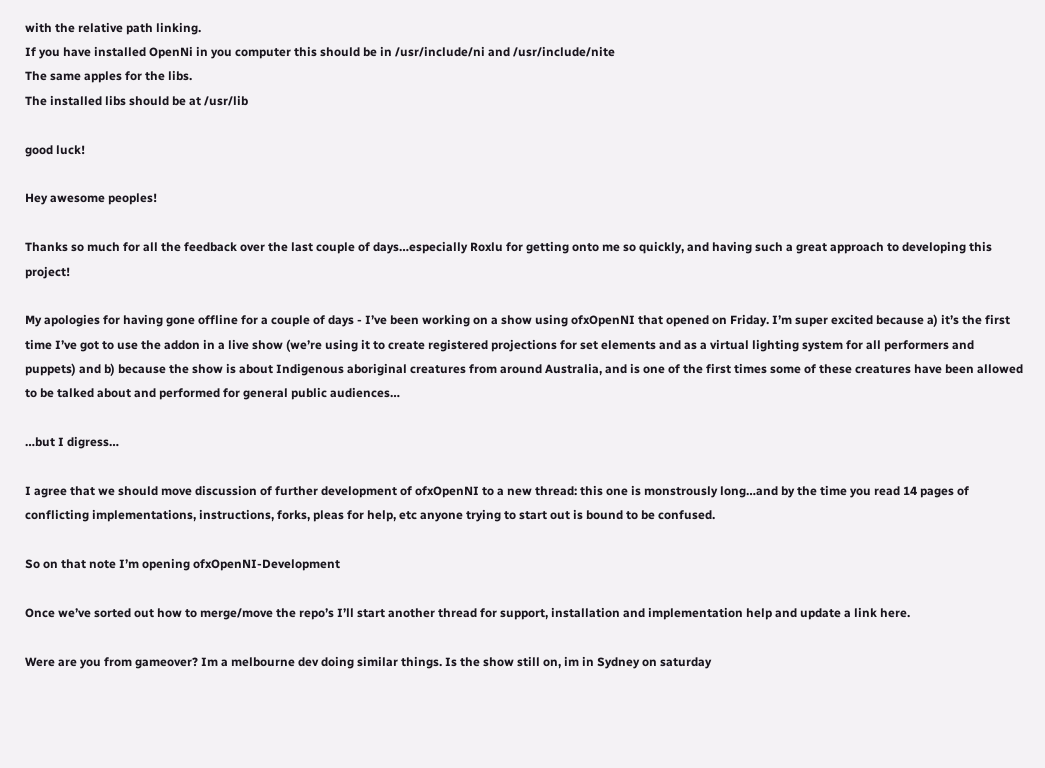with the relative path linking.
If you have installed OpenNi in you computer this should be in /usr/include/ni and /usr/include/nite
The same apples for the libs.
The installed libs should be at /usr/lib

good luck!

Hey awesome peoples!

Thanks so much for all the feedback over the last couple of days…especially Roxlu for getting onto me so quickly, and having such a great approach to developing this project!

My apologies for having gone offline for a couple of days - I’ve been working on a show using ofxOpenNI that opened on Friday. I’m super excited because a) it’s the first time I’ve got to use the addon in a live show (we’re using it to create registered projections for set elements and as a virtual lighting system for all performers and puppets) and b) because the show is about Indigenous aboriginal creatures from around Australia, and is one of the first times some of these creatures have been allowed to be talked about and performed for general public audiences…

…but I digress…

I agree that we should move discussion of further development of ofxOpenNI to a new thread: this one is monstrously long…and by the time you read 14 pages of conflicting implementations, instructions, forks, pleas for help, etc anyone trying to start out is bound to be confused.

So on that note I’m opening ofxOpenNI-Development

Once we’ve sorted out how to merge/move the repo’s I’ll start another thread for support, installation and implementation help and update a link here.

Were are you from gameover? Im a melbourne dev doing similar things. Is the show still on, im in Sydney on saturday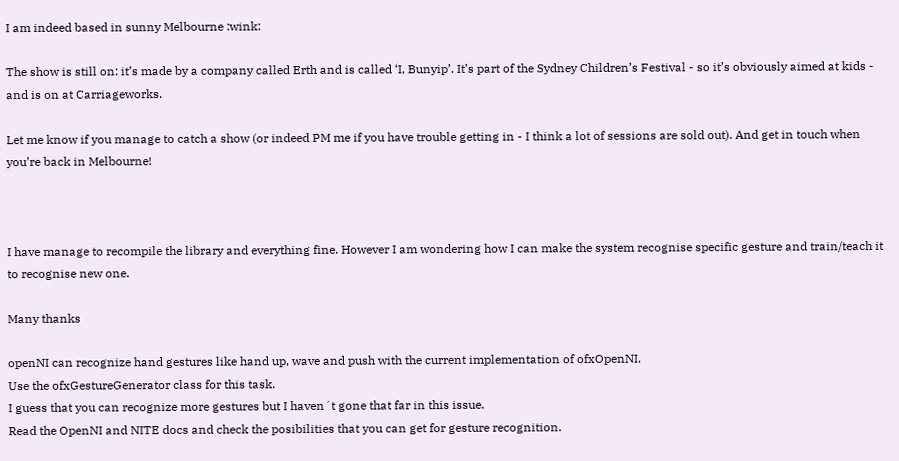I am indeed based in sunny Melbourne :wink:

The show is still on: it’s made by a company called Erth and is called ‘I, Bunyip’. It’s part of the Sydney Children’s Festival - so it’s obviously aimed at kids - and is on at Carriageworks.

Let me know if you manage to catch a show (or indeed PM me if you have trouble getting in - I think a lot of sessions are sold out). And get in touch when you’re back in Melbourne!



I have manage to recompile the library and everything fine. However I am wondering how I can make the system recognise specific gesture and train/teach it to recognise new one.

Many thanks

openNI can recognize hand gestures like hand up, wave and push with the current implementation of ofxOpenNI.
Use the ofxGestureGenerator class for this task.
I guess that you can recognize more gestures but I haven´t gone that far in this issue.
Read the OpenNI and NITE docs and check the posibilities that you can get for gesture recognition.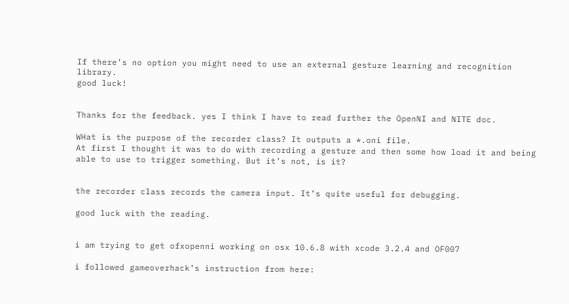If there’s no option you might need to use an external gesture learning and recognition library.
good luck!


Thanks for the feedback. yes I think I have to read further the OpenNI and NITE doc.

WHat is the purpose of the recorder class? It outputs a *.oni file.
At first I thought it was to do with recording a gesture and then some how load it and being able to use to trigger something. But it’s not, is it?


the recorder class records the camera input. It’s quite useful for debugging.

good luck with the reading.


i am trying to get ofxopenni working on osx 10.6.8 with xcode 3.2.4 and OF007

i followed gameoverhack’s instruction from here: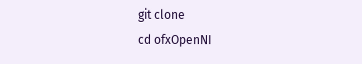git clone
cd ofxOpenNI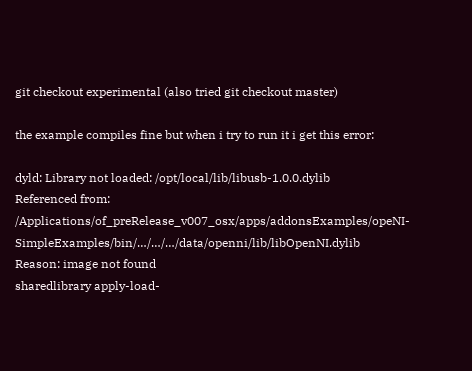git checkout experimental (also tried git checkout master)

the example compiles fine but when i try to run it i get this error:

dyld: Library not loaded: /opt/local/lib/libusb-1.0.0.dylib
Referenced from: /Applications/of_preRelease_v007_osx/apps/addonsExamples/opeNI-SimpleExamples/bin/…/…/…/data/openni/lib/libOpenNI.dylib
Reason: image not found
sharedlibrary apply-load-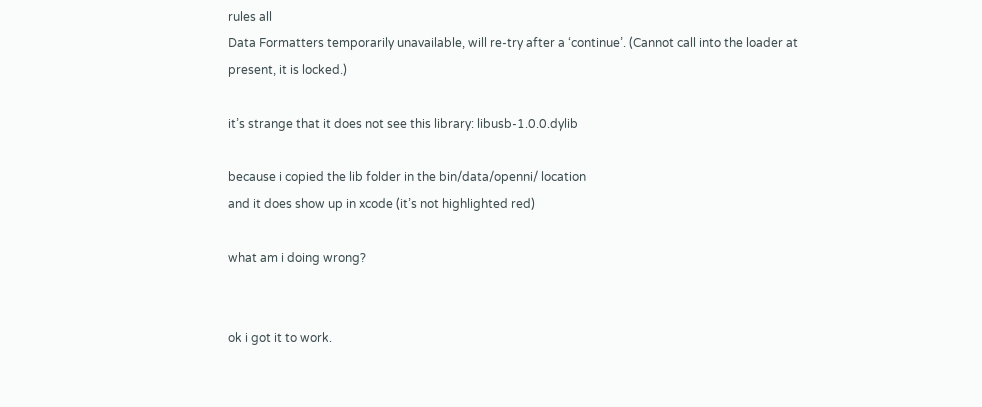rules all
Data Formatters temporarily unavailable, will re-try after a ‘continue’. (Cannot call into the loader at present, it is locked.)

it’s strange that it does not see this library: libusb-1.0.0.dylib

because i copied the lib folder in the bin/data/openni/ location
and it does show up in xcode (it’s not highlighted red)

what am i doing wrong?


ok i got it to work.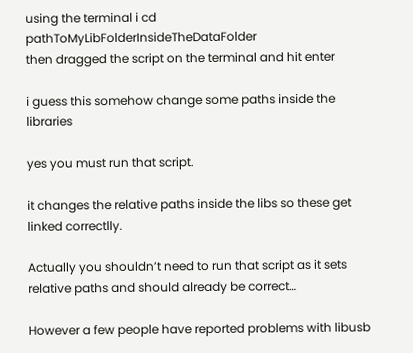using the terminal i cd pathToMyLibFolderInsideTheDataFolder
then dragged the script on the terminal and hit enter

i guess this somehow change some paths inside the libraries

yes you must run that script.

it changes the relative paths inside the libs so these get linked correctlly.

Actually you shouldn’t need to run that script as it sets relative paths and should already be correct…

However a few people have reported problems with libusb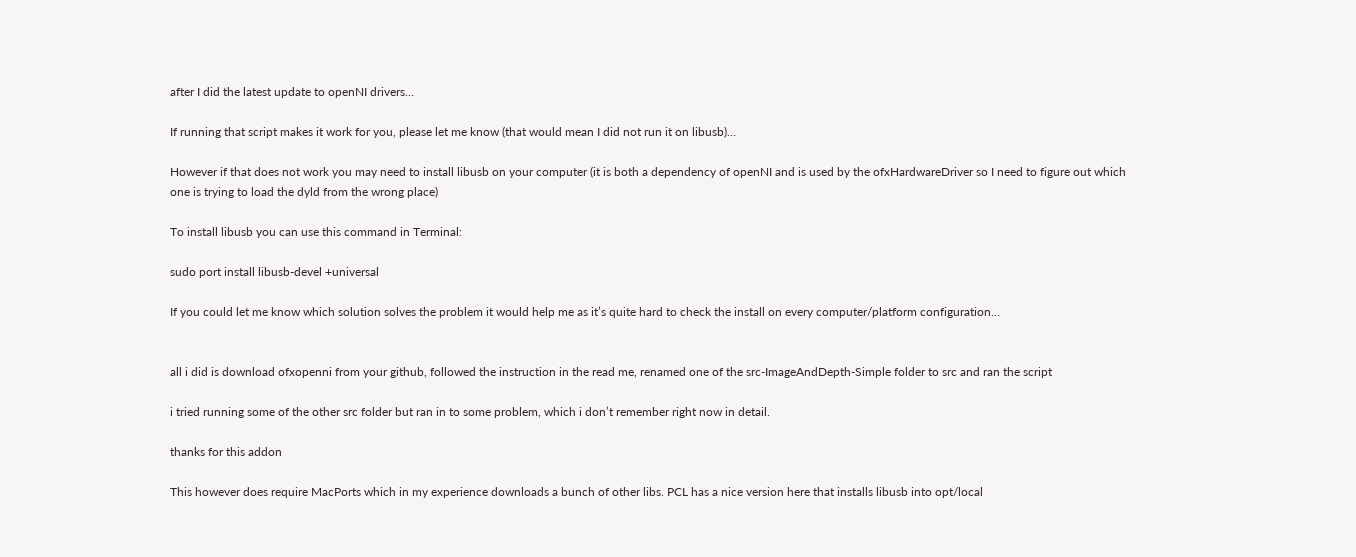after I did the latest update to openNI drivers…

If running that script makes it work for you, please let me know (that would mean I did not run it on libusb)…

However if that does not work you may need to install libusb on your computer (it is both a dependency of openNI and is used by the ofxHardwareDriver so I need to figure out which one is trying to load the dyld from the wrong place)

To install libusb you can use this command in Terminal:

sudo port install libusb-devel +universal

If you could let me know which solution solves the problem it would help me as it’s quite hard to check the install on every computer/platform configuration…


all i did is download ofxopenni from your github, followed the instruction in the read me, renamed one of the src-ImageAndDepth-Simple folder to src and ran the script

i tried running some of the other src folder but ran in to some problem, which i don’t remember right now in detail.

thanks for this addon

This however does require MacPorts which in my experience downloads a bunch of other libs. PCL has a nice version here that installs libusb into opt/local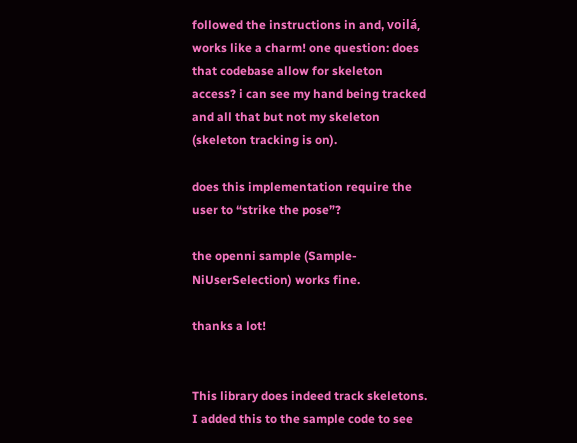followed the instructions in and, voilá, works like a charm! one question: does that codebase allow for skeleton access? i can see my hand being tracked and all that but not my skeleton (skeleton tracking is on).

does this implementation require the user to “strike the pose”?

the openni sample (Sample-NiUserSelection) works fine.

thanks a lot!


This library does indeed track skeletons. I added this to the sample code to see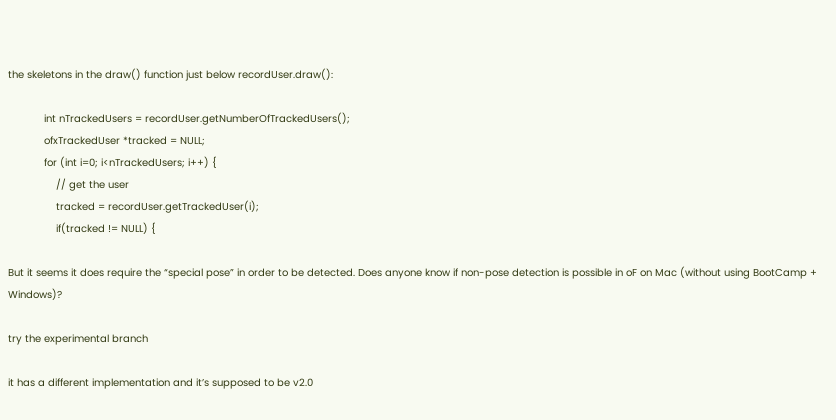the skeletons in the draw() function just below recordUser.draw():

            int nTrackedUsers = recordUser.getNumberOfTrackedUsers();
            ofxTrackedUser *tracked = NULL;
            for (int i=0; i<nTrackedUsers; i++) {
                // get the user
                tracked = recordUser.getTrackedUser(i);
                if(tracked != NULL) {

But it seems it does require the “special pose” in order to be detected. Does anyone know if non-pose detection is possible in oF on Mac (without using BootCamp + Windows)?

try the experimental branch

it has a different implementation and it’s supposed to be v2.0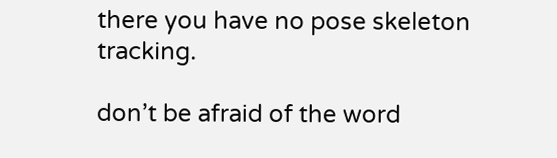there you have no pose skeleton tracking.

don’t be afraid of the word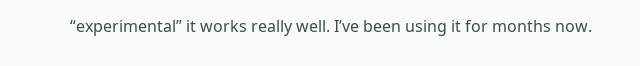“experimental” it works really well. I’ve been using it for months now.